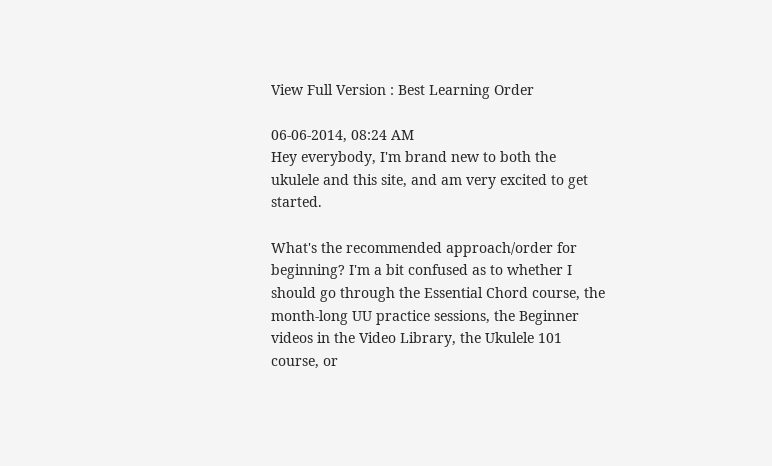View Full Version : Best Learning Order

06-06-2014, 08:24 AM
Hey everybody, I'm brand new to both the ukulele and this site, and am very excited to get started.

What's the recommended approach/order for beginning? I'm a bit confused as to whether I should go through the Essential Chord course, the month-long UU practice sessions, the Beginner videos in the Video Library, the Ukulele 101 course, or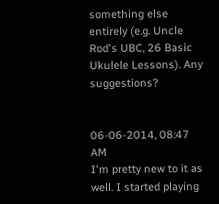something else entirely (e.g. Uncle Rod's UBC, 26 Basic Ukulele Lessons). Any suggestions?


06-06-2014, 08:47 AM
I'm pretty new to it as well. I started playing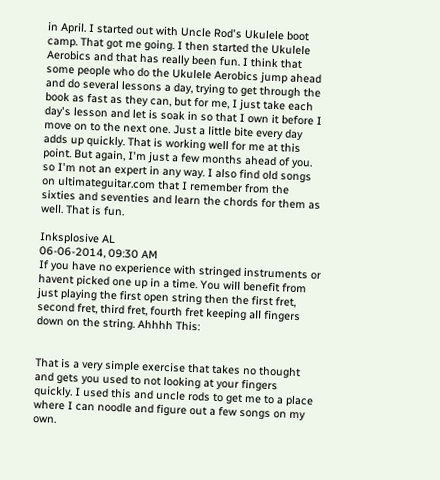in April. I started out with Uncle Rod's Ukulele boot camp. That got me going. I then started the Ukulele Aerobics and that has really been fun. I think that some people who do the Ukulele Aerobics jump ahead and do several lessons a day, trying to get through the book as fast as they can, but for me, I just take each day's lesson and let is soak in so that I own it before I move on to the next one. Just a little bite every day adds up quickly. That is working well for me at this point. But again, I'm just a few months ahead of you. so I'm not an expert in any way. I also find old songs on ultimateguitar.com that I remember from the sixties and seventies and learn the chords for them as well. That is fun.

Inksplosive AL
06-06-2014, 09:30 AM
If you have no experience with stringed instruments or havent picked one up in a time. You will benefit from just playing the first open string then the first fret, second fret, third fret, fourth fret keeping all fingers down on the string. Ahhhh This:


That is a very simple exercise that takes no thought and gets you used to not looking at your fingers quickly. I used this and uncle rods to get me to a place where I can noodle and figure out a few songs on my own.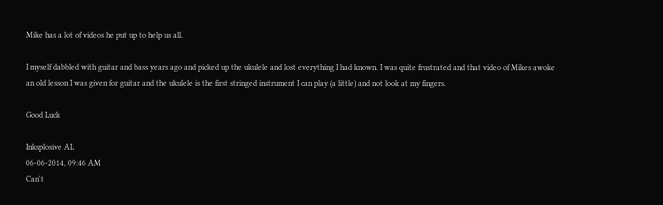Mike has a lot of videos he put up to help us all.

I myself dabbled with guitar and bass years ago and picked up the ukulele and lost everything I had known. I was quite frustrated and that video of Mikes awoke an old lesson I was given for guitar and the ukulele is the first stringed instrument I can play (a little) and not look at my fingers.

Good Luck

Inksplosive AL
06-06-2014, 09:46 AM
Can't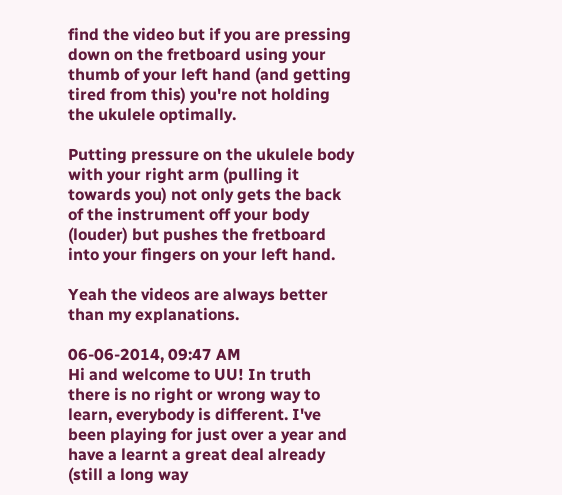find the video but if you are pressing down on the fretboard using your thumb of your left hand (and getting tired from this) you're not holding the ukulele optimally.

Putting pressure on the ukulele body with your right arm (pulling it towards you) not only gets the back of the instrument off your body (louder) but pushes the fretboard into your fingers on your left hand.

Yeah the videos are always better than my explanations.

06-06-2014, 09:47 AM
Hi and welcome to UU! In truth there is no right or wrong way to learn, everybody is different. I've been playing for just over a year and have a learnt a great deal already (still a long way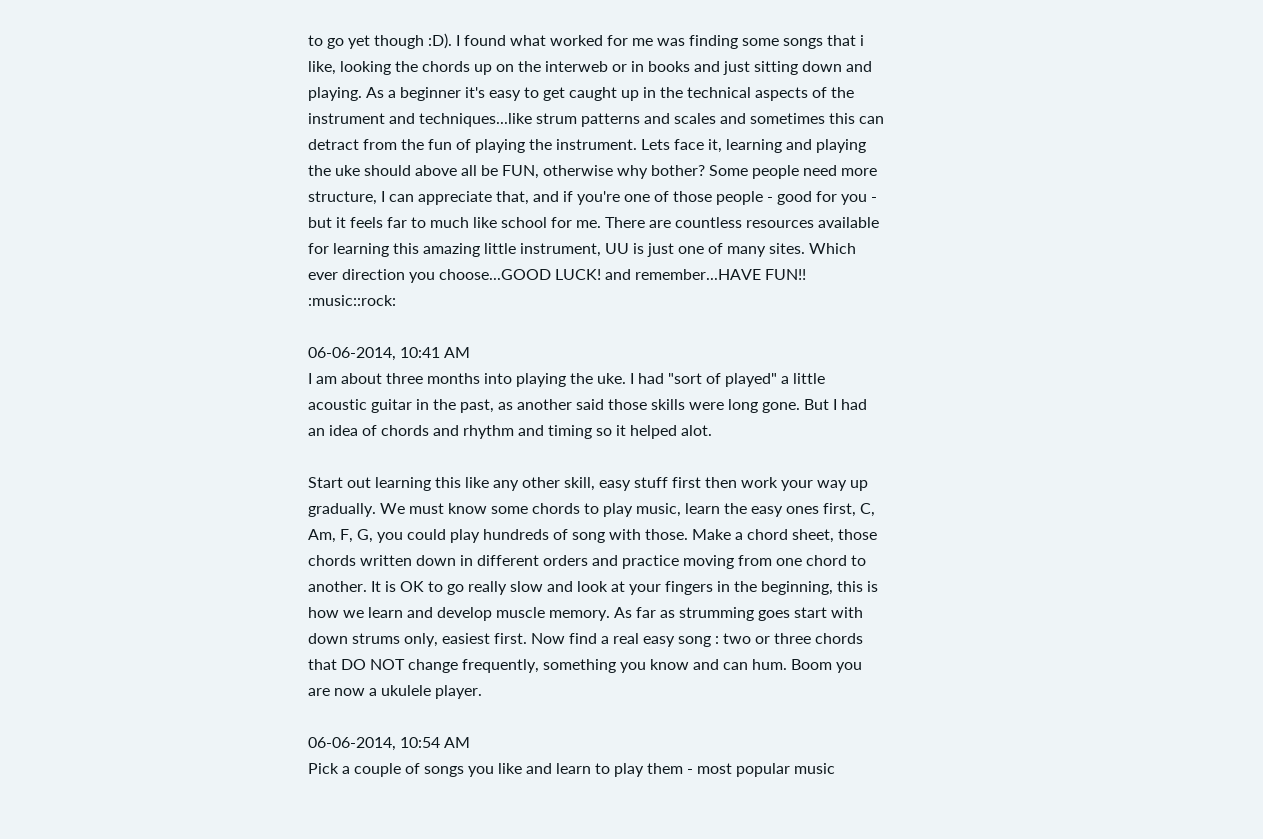to go yet though :D). I found what worked for me was finding some songs that i like, looking the chords up on the interweb or in books and just sitting down and playing. As a beginner it's easy to get caught up in the technical aspects of the instrument and techniques...like strum patterns and scales and sometimes this can detract from the fun of playing the instrument. Lets face it, learning and playing the uke should above all be FUN, otherwise why bother? Some people need more structure, I can appreciate that, and if you're one of those people - good for you - but it feels far to much like school for me. There are countless resources available for learning this amazing little instrument, UU is just one of many sites. Which ever direction you choose...GOOD LUCK! and remember...HAVE FUN!! :music::rock:

06-06-2014, 10:41 AM
I am about three months into playing the uke. I had "sort of played" a little acoustic guitar in the past, as another said those skills were long gone. But I had an idea of chords and rhythm and timing so it helped alot.

Start out learning this like any other skill, easy stuff first then work your way up gradually. We must know some chords to play music, learn the easy ones first, C, Am, F, G, you could play hundreds of song with those. Make a chord sheet, those chords written down in different orders and practice moving from one chord to another. It is OK to go really slow and look at your fingers in the beginning, this is how we learn and develop muscle memory. As far as strumming goes start with down strums only, easiest first. Now find a real easy song : two or three chords that DO NOT change frequently, something you know and can hum. Boom you are now a ukulele player.

06-06-2014, 10:54 AM
Pick a couple of songs you like and learn to play them - most popular music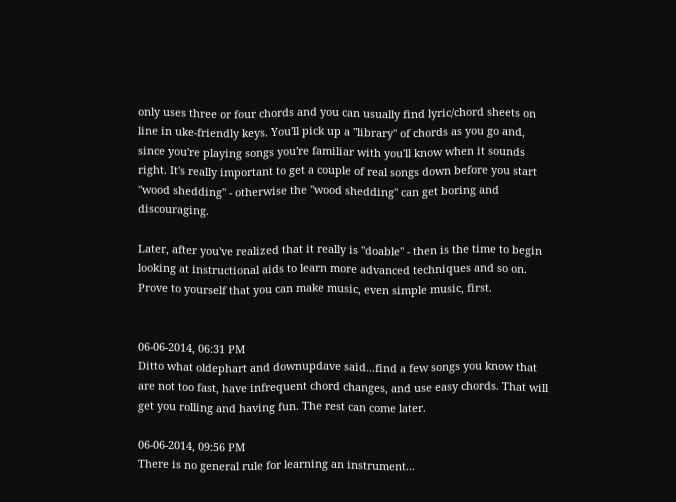only uses three or four chords and you can usually find lyric/chord sheets on line in uke-friendly keys. You'll pick up a "library" of chords as you go and, since you're playing songs you're familiar with you'll know when it sounds right. It's really important to get a couple of real songs down before you start "wood shedding" - otherwise the "wood shedding" can get boring and discouraging.

Later, after you've realized that it really is "doable" - then is the time to begin looking at instructional aids to learn more advanced techniques and so on. Prove to yourself that you can make music, even simple music, first.


06-06-2014, 06:31 PM
Ditto what oldephart and downupdave said...find a few songs you know that are not too fast, have infrequent chord changes, and use easy chords. That will get you rolling and having fun. The rest can come later.

06-06-2014, 09:56 PM
There is no general rule for learning an instrument...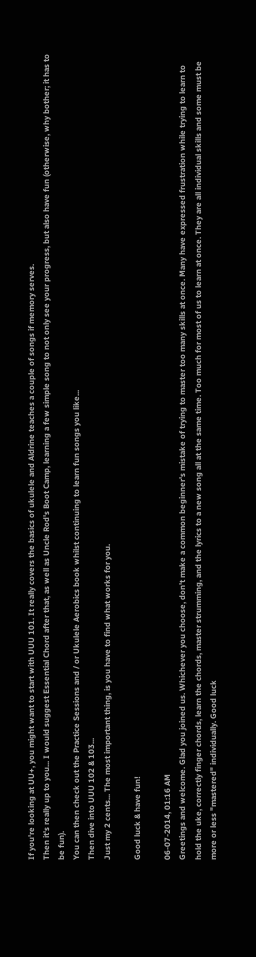If you're looking at UU+, you might want to start with UUU 101. It really covers the basics of ukulele and Aldrine teaches a couple of songs if memory serves.
Then it's really up to you... I would suggest Essential Chord after that, as well as Uncle Rod's Boot Camp, learning a few simple song to not only see your progress, but also have fun (otherwise, why bother; it has to be fun).
You can then check out the Practice Sessions and / or Ukulele Aerobics book whilst continuing to learn fun songs you like...
Then dive into UUU 102 & 103...
Just my 2 cents... The most important thing, is you have to find what works for you.

Good luck & have fun!

06-07-2014, 01:16 AM
Greetings and welcome. Glad you joined us. Whichever you choose, don't make a common beginner's mistake of trying to master too many skills at once. Many have expressed frustration while trying to learn to hold the uke, correctly finger chords, learn the chords, master strumming, and the lyrics to a new song all at the same time. Too much for most of us to learn at once. They are all individual skills and some must be more or less "mastered" individually. Good luck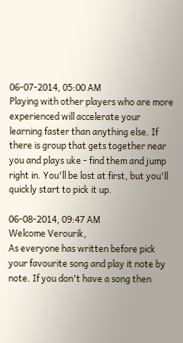06-07-2014, 05:00 AM
Playing with other players who are more experienced will accelerate your learning faster than anything else. If there is group that gets together near you and plays uke - find them and jump right in. You'll be lost at first, but you'll quickly start to pick it up.

06-08-2014, 09:47 AM
Welcome Verourik,
As everyone has written before pick your favourite song and play it note by note. If you don't have a song then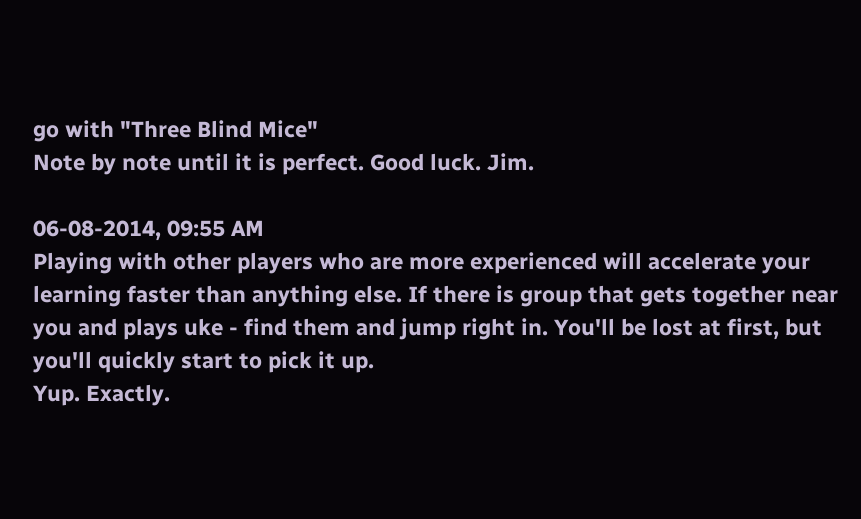go with "Three Blind Mice"
Note by note until it is perfect. Good luck. Jim.

06-08-2014, 09:55 AM
Playing with other players who are more experienced will accelerate your learning faster than anything else. If there is group that gets together near you and plays uke - find them and jump right in. You'll be lost at first, but you'll quickly start to pick it up.
Yup. Exactly.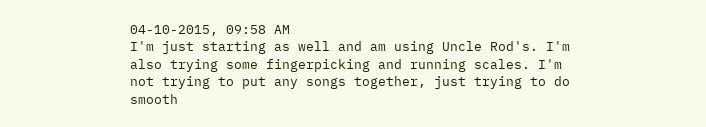04-10-2015, 09:58 AM
I'm just starting as well and am using Uncle Rod's. I'm also trying some fingerpicking and running scales. I'm not trying to put any songs together, just trying to do smooth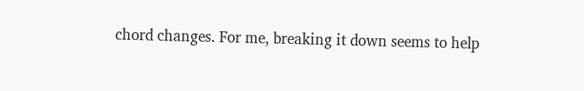chord changes. For me, breaking it down seems to help